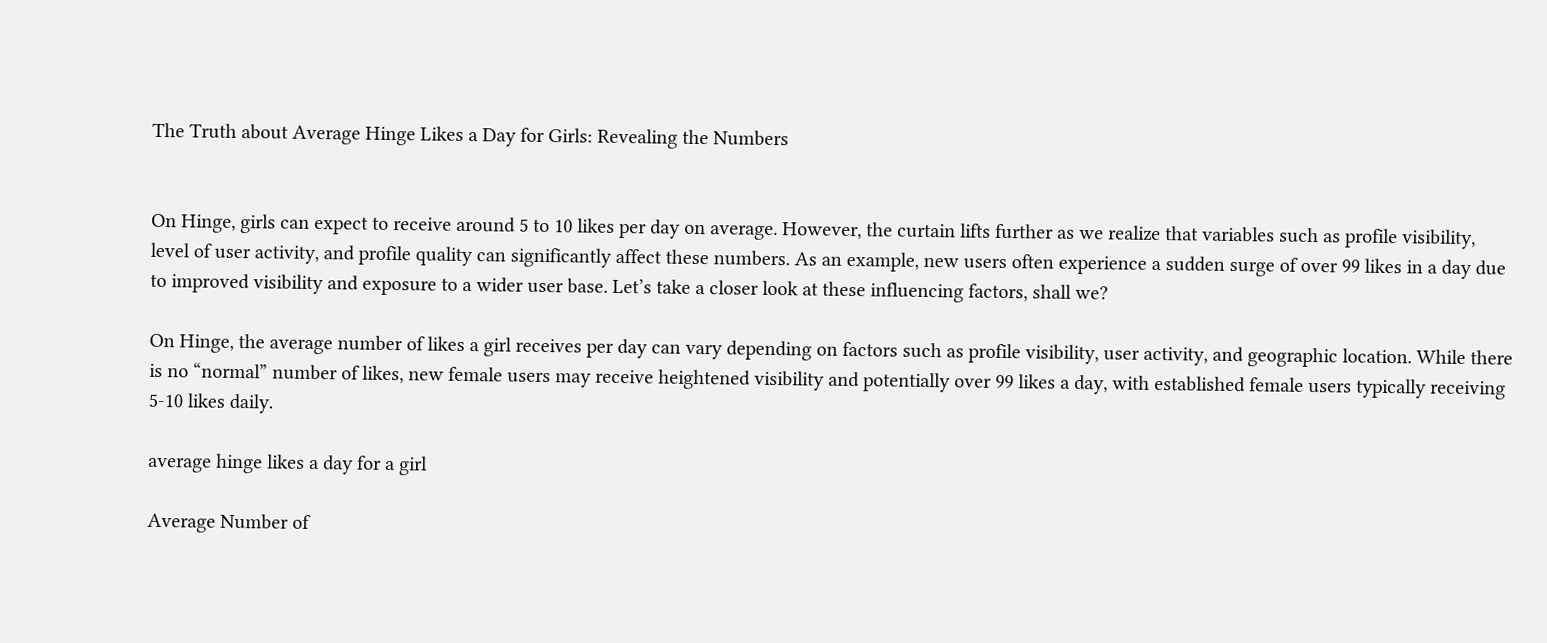The Truth about Average Hinge Likes a Day for Girls: Revealing the Numbers


On Hinge, girls can expect to receive around 5 to 10 likes per day on average. However, the curtain lifts further as we realize that variables such as profile visibility, level of user activity, and profile quality can significantly affect these numbers. As an example, new users often experience a sudden surge of over 99 likes in a day due to improved visibility and exposure to a wider user base. Let’s take a closer look at these influencing factors, shall we?

On Hinge, the average number of likes a girl receives per day can vary depending on factors such as profile visibility, user activity, and geographic location. While there is no “normal” number of likes, new female users may receive heightened visibility and potentially over 99 likes a day, with established female users typically receiving 5-10 likes daily.

average hinge likes a day for a girl

Average Number of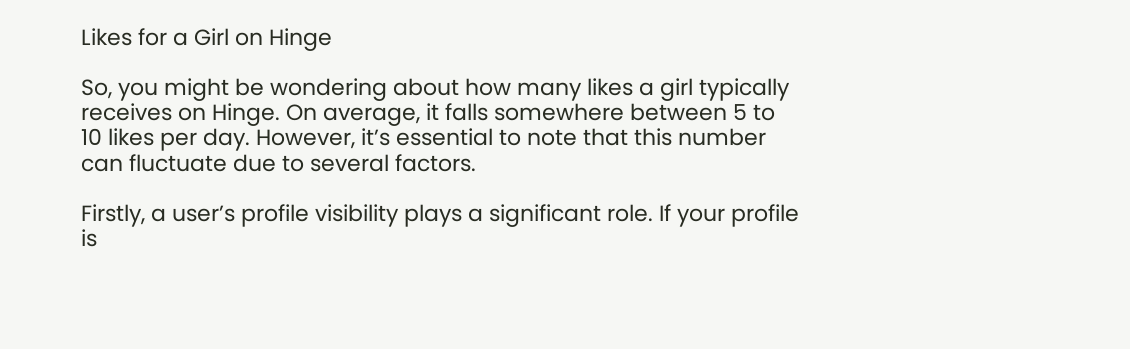Likes for a Girl on Hinge

So, you might be wondering about how many likes a girl typically receives on Hinge. On average, it falls somewhere between 5 to 10 likes per day. However, it’s essential to note that this number can fluctuate due to several factors.

Firstly, a user’s profile visibility plays a significant role. If your profile is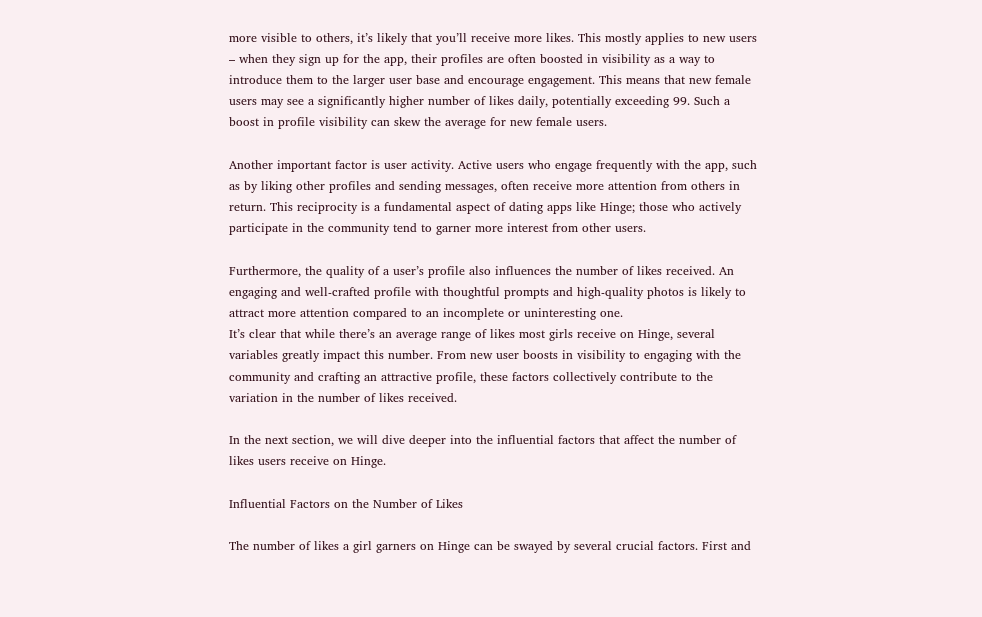more visible to others, it’s likely that you’ll receive more likes. This mostly applies to new users – when they sign up for the app, their profiles are often boosted in visibility as a way to introduce them to the larger user base and encourage engagement. This means that new female users may see a significantly higher number of likes daily, potentially exceeding 99. Such a boost in profile visibility can skew the average for new female users.

Another important factor is user activity. Active users who engage frequently with the app, such as by liking other profiles and sending messages, often receive more attention from others in return. This reciprocity is a fundamental aspect of dating apps like Hinge; those who actively participate in the community tend to garner more interest from other users.

Furthermore, the quality of a user’s profile also influences the number of likes received. An engaging and well-crafted profile with thoughtful prompts and high-quality photos is likely to attract more attention compared to an incomplete or uninteresting one.
It’s clear that while there’s an average range of likes most girls receive on Hinge, several variables greatly impact this number. From new user boosts in visibility to engaging with the community and crafting an attractive profile, these factors collectively contribute to the variation in the number of likes received.

In the next section, we will dive deeper into the influential factors that affect the number of likes users receive on Hinge.

Influential Factors on the Number of Likes

The number of likes a girl garners on Hinge can be swayed by several crucial factors. First and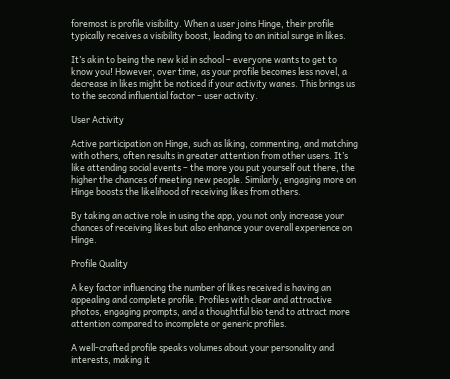foremost is profile visibility. When a user joins Hinge, their profile typically receives a visibility boost, leading to an initial surge in likes.

It’s akin to being the new kid in school – everyone wants to get to know you! However, over time, as your profile becomes less novel, a decrease in likes might be noticed if your activity wanes. This brings us to the second influential factor – user activity.

User Activity

Active participation on Hinge, such as liking, commenting, and matching with others, often results in greater attention from other users. It’s like attending social events – the more you put yourself out there, the higher the chances of meeting new people. Similarly, engaging more on Hinge boosts the likelihood of receiving likes from others.

By taking an active role in using the app, you not only increase your chances of receiving likes but also enhance your overall experience on Hinge.

Profile Quality

A key factor influencing the number of likes received is having an appealing and complete profile. Profiles with clear and attractive photos, engaging prompts, and a thoughtful bio tend to attract more attention compared to incomplete or generic profiles.

A well-crafted profile speaks volumes about your personality and interests, making it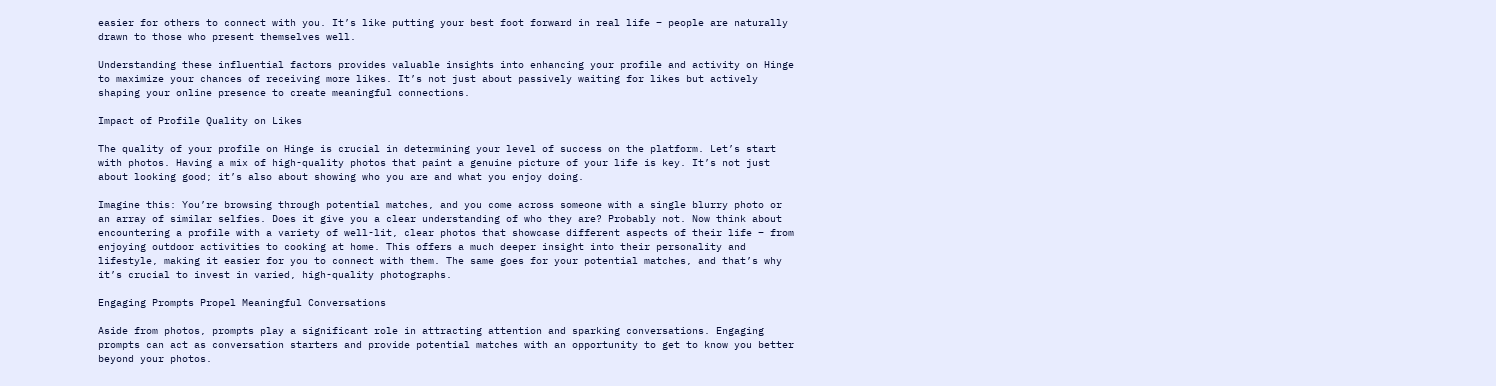easier for others to connect with you. It’s like putting your best foot forward in real life – people are naturally drawn to those who present themselves well.

Understanding these influential factors provides valuable insights into enhancing your profile and activity on Hinge to maximize your chances of receiving more likes. It’s not just about passively waiting for likes but actively shaping your online presence to create meaningful connections.

Impact of Profile Quality on Likes

The quality of your profile on Hinge is crucial in determining your level of success on the platform. Let’s start with photos. Having a mix of high-quality photos that paint a genuine picture of your life is key. It’s not just about looking good; it’s also about showing who you are and what you enjoy doing.

Imagine this: You’re browsing through potential matches, and you come across someone with a single blurry photo or an array of similar selfies. Does it give you a clear understanding of who they are? Probably not. Now think about encountering a profile with a variety of well-lit, clear photos that showcase different aspects of their life – from enjoying outdoor activities to cooking at home. This offers a much deeper insight into their personality and lifestyle, making it easier for you to connect with them. The same goes for your potential matches, and that’s why it’s crucial to invest in varied, high-quality photographs.

Engaging Prompts Propel Meaningful Conversations

Aside from photos, prompts play a significant role in attracting attention and sparking conversations. Engaging prompts can act as conversation starters and provide potential matches with an opportunity to get to know you better beyond your photos.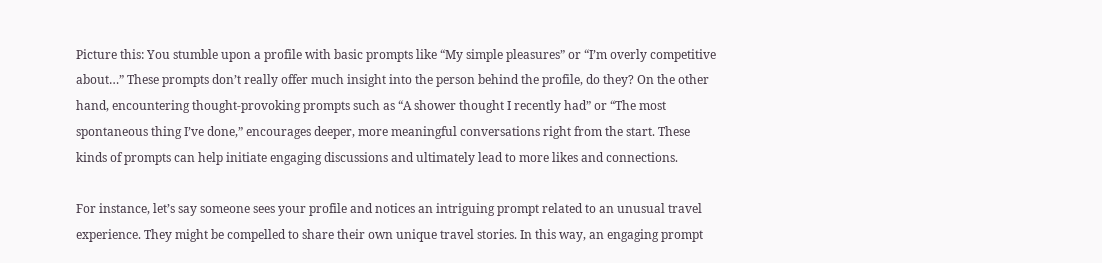Picture this: You stumble upon a profile with basic prompts like “My simple pleasures” or “I’m overly competitive about…” These prompts don’t really offer much insight into the person behind the profile, do they? On the other hand, encountering thought-provoking prompts such as “A shower thought I recently had” or “The most spontaneous thing I’ve done,” encourages deeper, more meaningful conversations right from the start. These kinds of prompts can help initiate engaging discussions and ultimately lead to more likes and connections.

For instance, let’s say someone sees your profile and notices an intriguing prompt related to an unusual travel experience. They might be compelled to share their own unique travel stories. In this way, an engaging prompt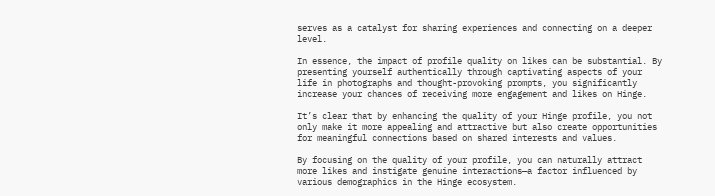serves as a catalyst for sharing experiences and connecting on a deeper level.

In essence, the impact of profile quality on likes can be substantial. By presenting yourself authentically through captivating aspects of your life in photographs and thought-provoking prompts, you significantly increase your chances of receiving more engagement and likes on Hinge.

It’s clear that by enhancing the quality of your Hinge profile, you not only make it more appealing and attractive but also create opportunities for meaningful connections based on shared interests and values.

By focusing on the quality of your profile, you can naturally attract more likes and instigate genuine interactions—a factor influenced by various demographics in the Hinge ecosystem.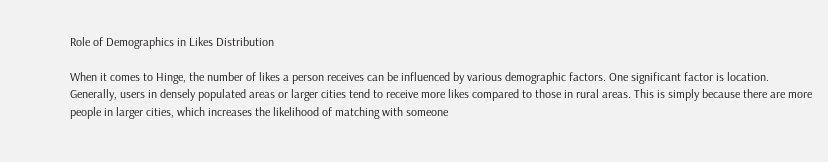Role of Demographics in Likes Distribution

When it comes to Hinge, the number of likes a person receives can be influenced by various demographic factors. One significant factor is location. Generally, users in densely populated areas or larger cities tend to receive more likes compared to those in rural areas. This is simply because there are more people in larger cities, which increases the likelihood of matching with someone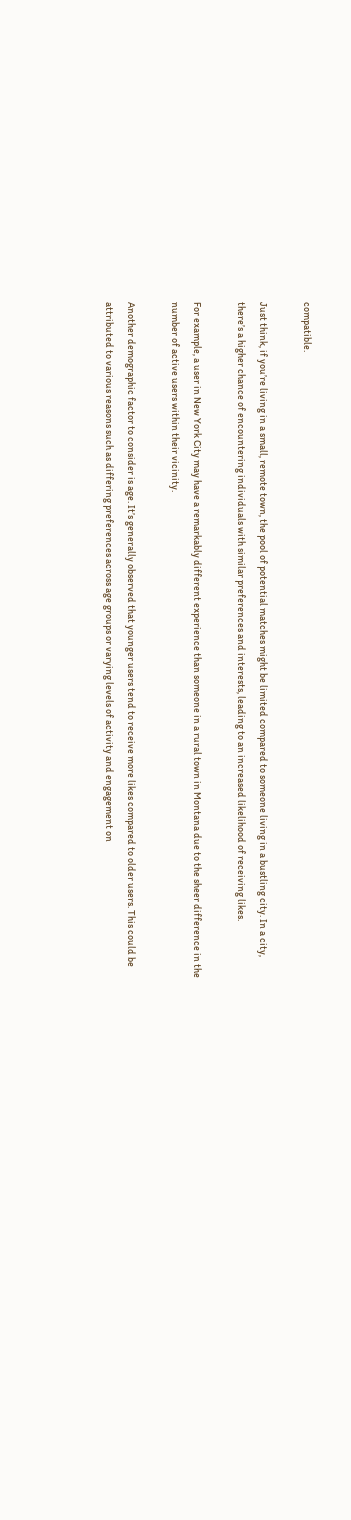compatible.

Just think, if you’re living in a small, remote town, the pool of potential matches might be limited compared to someone living in a bustling city. In a city, there’s a higher chance of encountering individuals with similar preferences and interests, leading to an increased likelihood of receiving likes.

For example, a user in New York City may have a remarkably different experience than someone in a rural town in Montana due to the sheer difference in the number of active users within their vicinity.

Another demographic factor to consider is age. It’s generally observed that younger users tend to receive more likes compared to older users. This could be attributed to various reasons such as differing preferences across age groups or varying levels of activity and engagement on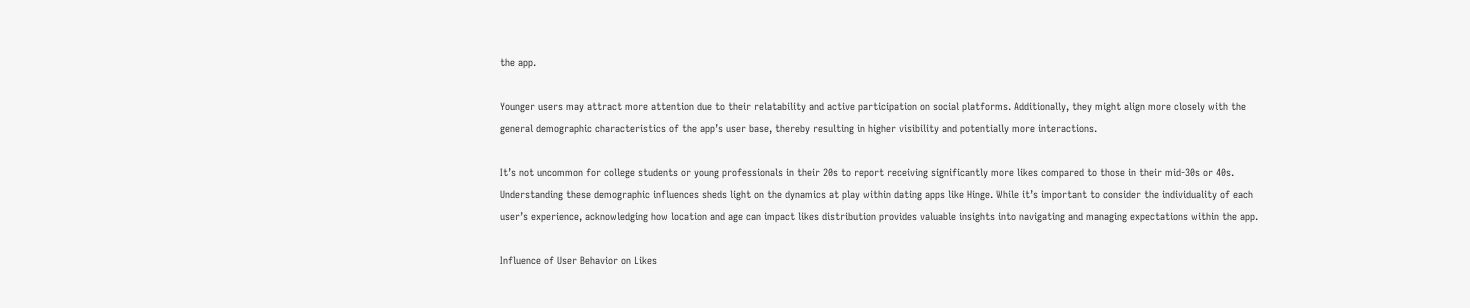the app.

Younger users may attract more attention due to their relatability and active participation on social platforms. Additionally, they might align more closely with the general demographic characteristics of the app’s user base, thereby resulting in higher visibility and potentially more interactions.

It’s not uncommon for college students or young professionals in their 20s to report receiving significantly more likes compared to those in their mid-30s or 40s. Understanding these demographic influences sheds light on the dynamics at play within dating apps like Hinge. While it’s important to consider the individuality of each user’s experience, acknowledging how location and age can impact likes distribution provides valuable insights into navigating and managing expectations within the app.

Influence of User Behavior on Likes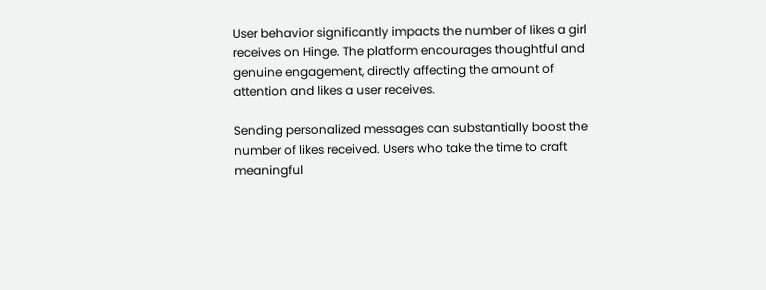User behavior significantly impacts the number of likes a girl receives on Hinge. The platform encourages thoughtful and genuine engagement, directly affecting the amount of attention and likes a user receives.

Sending personalized messages can substantially boost the number of likes received. Users who take the time to craft meaningful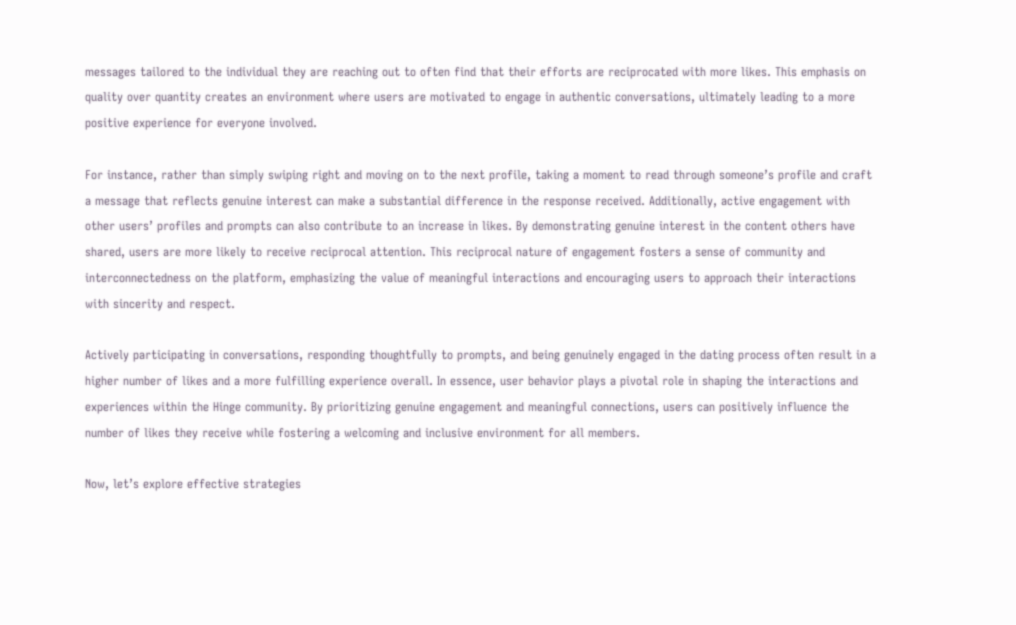messages tailored to the individual they are reaching out to often find that their efforts are reciprocated with more likes. This emphasis on quality over quantity creates an environment where users are motivated to engage in authentic conversations, ultimately leading to a more positive experience for everyone involved.

For instance, rather than simply swiping right and moving on to the next profile, taking a moment to read through someone’s profile and craft a message that reflects genuine interest can make a substantial difference in the response received. Additionally, active engagement with other users’ profiles and prompts can also contribute to an increase in likes. By demonstrating genuine interest in the content others have shared, users are more likely to receive reciprocal attention. This reciprocal nature of engagement fosters a sense of community and interconnectedness on the platform, emphasizing the value of meaningful interactions and encouraging users to approach their interactions with sincerity and respect.

Actively participating in conversations, responding thoughtfully to prompts, and being genuinely engaged in the dating process often result in a higher number of likes and a more fulfilling experience overall. In essence, user behavior plays a pivotal role in shaping the interactions and experiences within the Hinge community. By prioritizing genuine engagement and meaningful connections, users can positively influence the number of likes they receive while fostering a welcoming and inclusive environment for all members.

Now, let’s explore effective strategies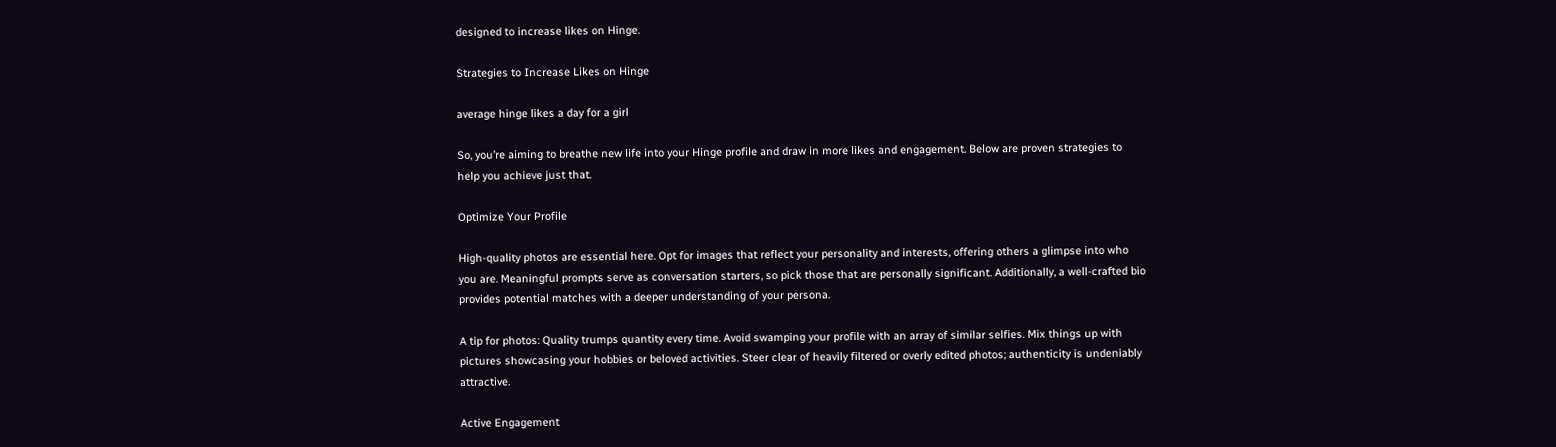designed to increase likes on Hinge.

Strategies to Increase Likes on Hinge

average hinge likes a day for a girl

So, you’re aiming to breathe new life into your Hinge profile and draw in more likes and engagement. Below are proven strategies to help you achieve just that.

Optimize Your Profile

High-quality photos are essential here. Opt for images that reflect your personality and interests, offering others a glimpse into who you are. Meaningful prompts serve as conversation starters, so pick those that are personally significant. Additionally, a well-crafted bio provides potential matches with a deeper understanding of your persona.

A tip for photos: Quality trumps quantity every time. Avoid swamping your profile with an array of similar selfies. Mix things up with pictures showcasing your hobbies or beloved activities. Steer clear of heavily filtered or overly edited photos; authenticity is undeniably attractive.

Active Engagement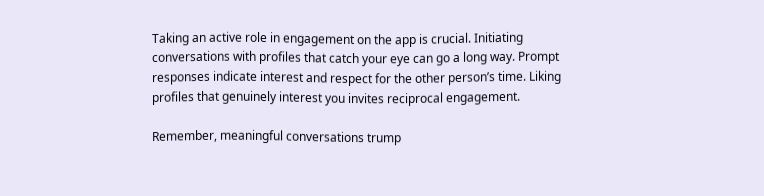Taking an active role in engagement on the app is crucial. Initiating conversations with profiles that catch your eye can go a long way. Prompt responses indicate interest and respect for the other person’s time. Liking profiles that genuinely interest you invites reciprocal engagement.

Remember, meaningful conversations trump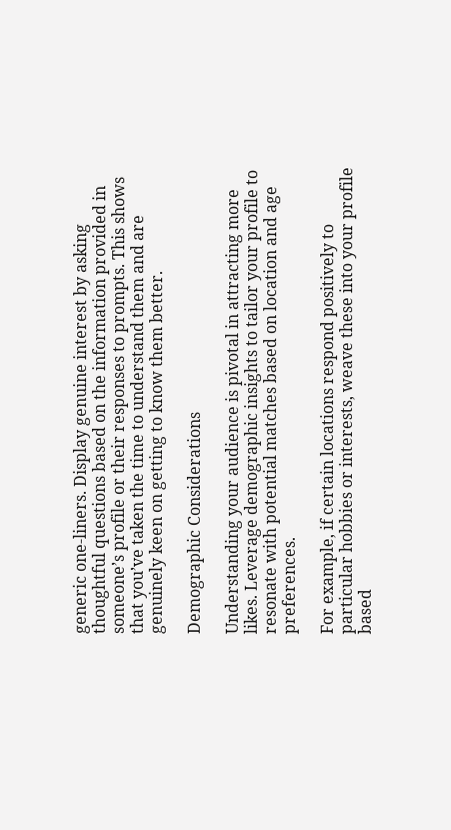generic one-liners. Display genuine interest by asking thoughtful questions based on the information provided in someone’s profile or their responses to prompts. This shows that you’ve taken the time to understand them and are genuinely keen on getting to know them better.

Demographic Considerations

Understanding your audience is pivotal in attracting more likes. Leverage demographic insights to tailor your profile to resonate with potential matches based on location and age preferences.

For example, if certain locations respond positively to particular hobbies or interests, weave these into your profile based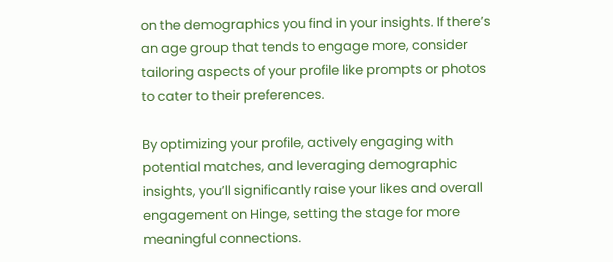on the demographics you find in your insights. If there’s an age group that tends to engage more, consider tailoring aspects of your profile like prompts or photos to cater to their preferences.

By optimizing your profile, actively engaging with potential matches, and leveraging demographic insights, you’ll significantly raise your likes and overall engagement on Hinge, setting the stage for more meaningful connections.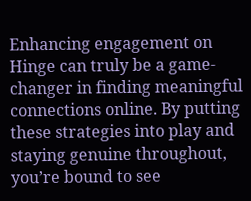Enhancing engagement on Hinge can truly be a game-changer in finding meaningful connections online. By putting these strategies into play and staying genuine throughout, you’re bound to see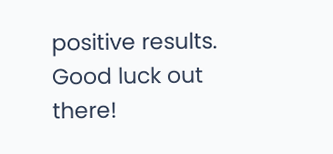positive results. Good luck out there!